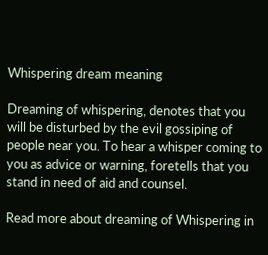Whispering dream meaning

Dreaming of whispering, denotes that you will be disturbed by the evil gossiping of people near you. To hear a whisper coming to you as advice or warning, foretells that you stand in need of aid and counsel.

Read more about dreaming of Whispering in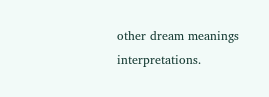other dream meanings interpretations.